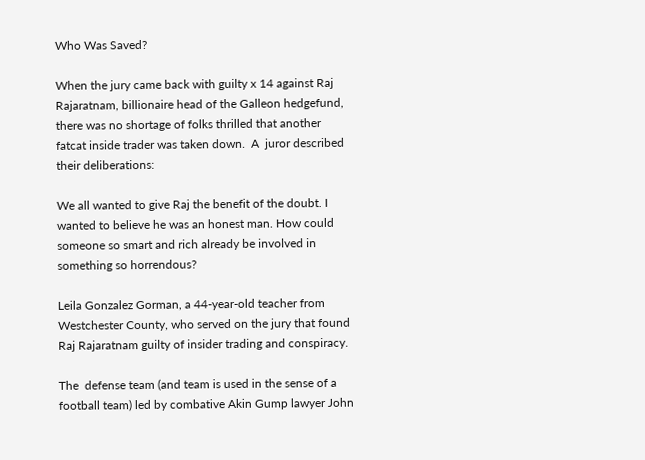Who Was Saved?

When the jury came back with guilty x 14 against Raj Rajaratnam, billionaire head of the Galleon hedgefund, there was no shortage of folks thrilled that another fatcat inside trader was taken down.  A  juror described their deliberations:

We all wanted to give Raj the benefit of the doubt. I wanted to believe he was an honest man. How could someone so smart and rich already be involved in something so horrendous?

Leila Gonzalez Gorman, a 44-year-old teacher from Westchester County, who served on the jury that found Raj Rajaratnam guilty of insider trading and conspiracy.

The  defense team (and team is used in the sense of a football team) led by combative Akin Gump lawyer John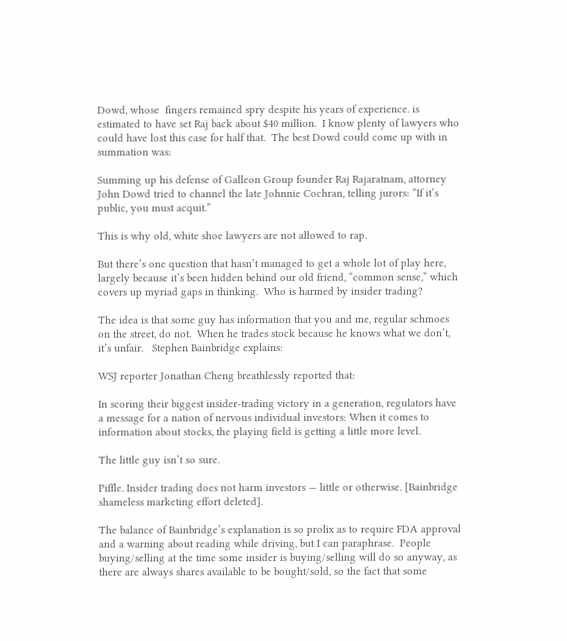Dowd, whose  fingers remained spry despite his years of experience. is estimated to have set Raj back about $40 million.  I know plenty of lawyers who could have lost this case for half that.  The best Dowd could come up with in summation was:

Summing up his defense of Galleon Group founder Raj Rajaratnam, attorney John Dowd tried to channel the late Johnnie Cochran, telling jurors: “If it’s public, you must acquit.”

This is why old, white shoe lawyers are not allowed to rap.

But there’s one question that hasn’t managed to get a whole lot of play here, largely because it’s been hidden behind our old friend, “common sense,” which covers up myriad gaps in thinking.  Who is harmed by insider trading?

The idea is that some guy has information that you and me, regular schmoes on the street, do not.  When he trades stock because he knows what we don’t, it’s unfair.   Stephen Bainbridge explains:

WSJ reporter Jonathan Cheng breathlessly reported that:

In scoring their biggest insider-trading victory in a generation, regulators have a message for a nation of nervous individual investors: When it comes to information about stocks, the playing field is getting a little more level.

The little guy isn’t so sure.

Piffle. Insider trading does not harm investors — little or otherwise. [Bainbridge shameless marketing effort deleted].

The balance of Bainbridge’s explanation is so prolix as to require FDA approval and a warning about reading while driving, but I can paraphrase.  People buying/selling at the time some insider is buying/selling will do so anyway, as there are always shares available to be bought/sold, so the fact that some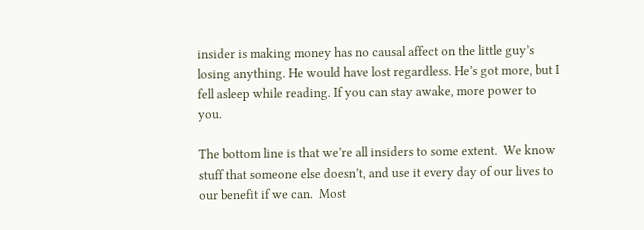insider is making money has no causal affect on the little guy’s losing anything. He would have lost regardless. He’s got more, but I fell asleep while reading. If you can stay awake, more power to you.

The bottom line is that we’re all insiders to some extent.  We know stuff that someone else doesn’t, and use it every day of our lives to our benefit if we can.  Most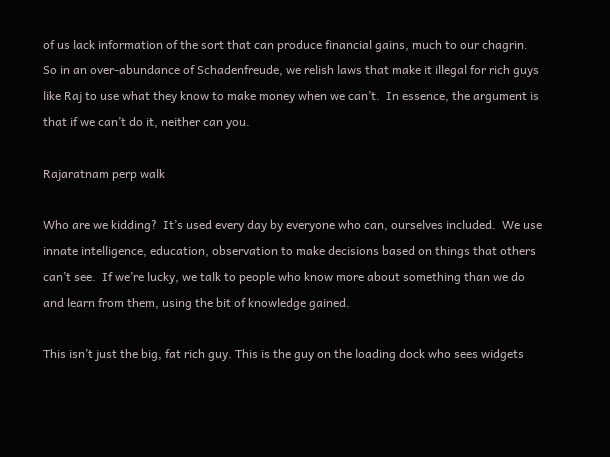of us lack information of the sort that can produce financial gains, much to our chagrin.  So in an over-abundance of Schadenfreude, we relish laws that make it illegal for rich guys like Raj to use what they know to make money when we can’t.  In essence, the argument is that if we can’t do it, neither can you.

Rajaratnam perp walk

Who are we kidding?  It’s used every day by everyone who can, ourselves included.  We use innate intelligence, education, observation to make decisions based on things that others can’t see.  If we’re lucky, we talk to people who know more about something than we do and learn from them, using the bit of knowledge gained.

This isn’t just the big, fat rich guy. This is the guy on the loading dock who sees widgets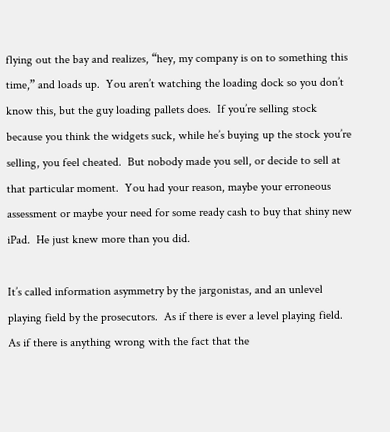flying out the bay and realizes, “hey, my company is on to something this time,” and loads up.  You aren’t watching the loading dock so you don’t know this, but the guy loading pallets does.  If you’re selling stock because you think the widgets suck, while he’s buying up the stock you’re selling, you feel cheated.  But nobody made you sell, or decide to sell at that particular moment.  You had your reason, maybe your erroneous assessment or maybe your need for some ready cash to buy that shiny new iPad.  He just knew more than you did.

It’s called information asymmetry by the jargonistas, and an unlevel playing field by the prosecutors.  As if there is ever a level playing field.  As if there is anything wrong with the fact that the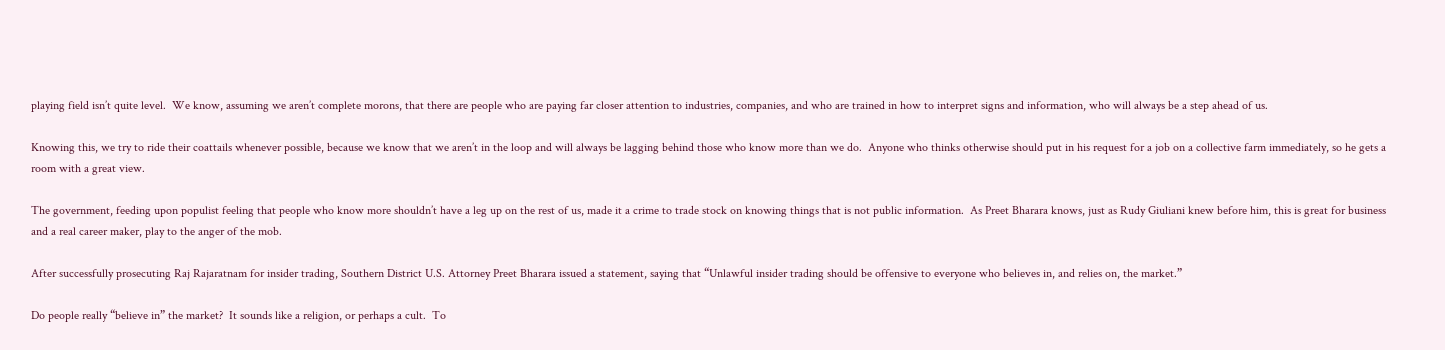playing field isn’t quite level.  We know, assuming we aren’t complete morons, that there are people who are paying far closer attention to industries, companies, and who are trained in how to interpret signs and information, who will always be a step ahead of us.

Knowing this, we try to ride their coattails whenever possible, because we know that we aren’t in the loop and will always be lagging behind those who know more than we do.  Anyone who thinks otherwise should put in his request for a job on a collective farm immediately, so he gets a room with a great view.

The government, feeding upon populist feeling that people who know more shouldn’t have a leg up on the rest of us, made it a crime to trade stock on knowing things that is not public information.  As Preet Bharara knows, just as Rudy Giuliani knew before him, this is great for business and a real career maker, play to the anger of the mob.

After successfully prosecuting Raj Rajaratnam for insider trading, Southern District U.S. Attorney Preet Bharara issued a statement, saying that “Unlawful insider trading should be offensive to everyone who believes in, and relies on, the market.”

Do people really “believe in” the market?  It sounds like a religion, or perhaps a cult.  To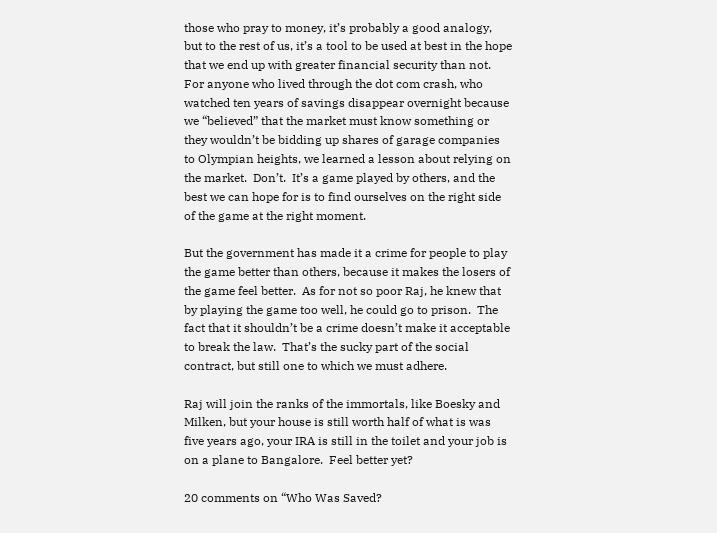those who pray to money, it’s probably a good analogy, but to the rest of us, it’s a tool to be used at best in the hope that we end up with greater financial security than not.  For anyone who lived through the dot com crash, who watched ten years of savings disappear overnight because we “believed” that the market must know something or they wouldn’t be bidding up shares of garage companies to Olympian heights, we learned a lesson about relying on the market.  Don’t.  It’s a game played by others, and the best we can hope for is to find ourselves on the right side of the game at the right moment.

But the government has made it a crime for people to play the game better than others, because it makes the losers of the game feel better.  As for not so poor Raj, he knew that by playing the game too well, he could go to prison.  The fact that it shouldn’t be a crime doesn’t make it acceptable to break the law.  That’s the sucky part of the social contract, but still one to which we must adhere.

Raj will join the ranks of the immortals, like Boesky and Milken, but your house is still worth half of what is was five years ago, your IRA is still in the toilet and your job is on a plane to Bangalore.  Feel better yet?

20 comments on “Who Was Saved?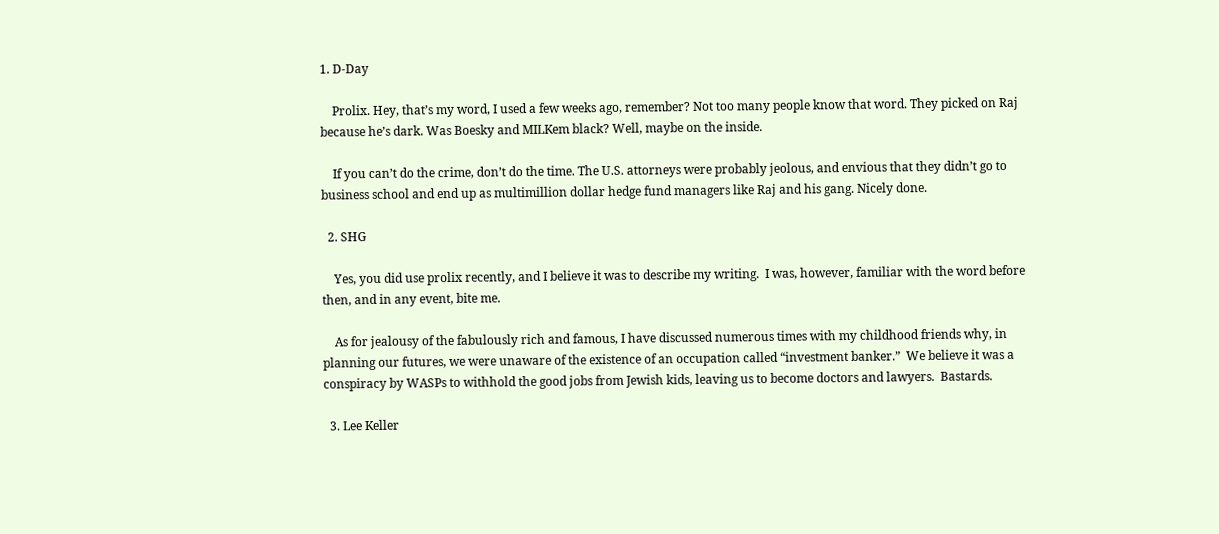1. D-Day

    Prolix. Hey, that’s my word, I used a few weeks ago, remember? Not too many people know that word. They picked on Raj because he’s dark. Was Boesky and MILKem black? Well, maybe on the inside.

    If you can’t do the crime, don’t do the time. The U.S. attorneys were probably jeolous, and envious that they didn’t go to business school and end up as multimillion dollar hedge fund managers like Raj and his gang. Nicely done.

  2. SHG

    Yes, you did use prolix recently, and I believe it was to describe my writing.  I was, however, familiar with the word before then, and in any event, bite me.

    As for jealousy of the fabulously rich and famous, I have discussed numerous times with my childhood friends why, in planning our futures, we were unaware of the existence of an occupation called “investment banker.”  We believe it was a conspiracy by WASPs to withhold the good jobs from Jewish kids, leaving us to become doctors and lawyers.  Bastards.

  3. Lee Keller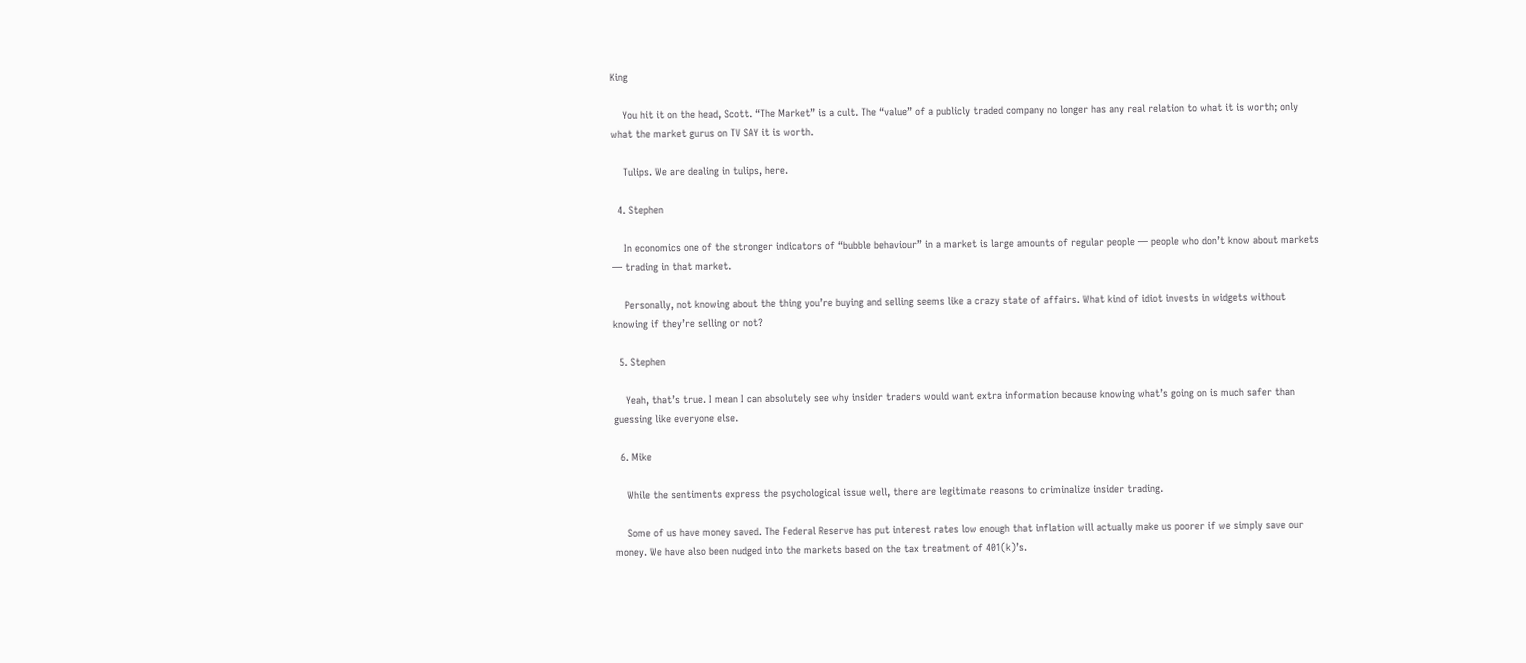King

    You hit it on the head, Scott. “The Market” is a cult. The “value” of a publicly traded company no longer has any real relation to what it is worth; only what the market gurus on TV SAY it is worth.

    Tulips. We are dealing in tulips, here.

  4. Stephen

    In economics one of the stronger indicators of “bubble behaviour” in a market is large amounts of regular people — people who don’t know about markets — trading in that market.

    Personally, not knowing about the thing you’re buying and selling seems like a crazy state of affairs. What kind of idiot invests in widgets without knowing if they’re selling or not?

  5. Stephen

    Yeah, that’s true. I mean I can absolutely see why insider traders would want extra information because knowing what’s going on is much safer than guessing like everyone else.

  6. Mike

    While the sentiments express the psychological issue well, there are legitimate reasons to criminalize insider trading.

    Some of us have money saved. The Federal Reserve has put interest rates low enough that inflation will actually make us poorer if we simply save our money. We have also been nudged into the markets based on the tax treatment of 401(k)’s.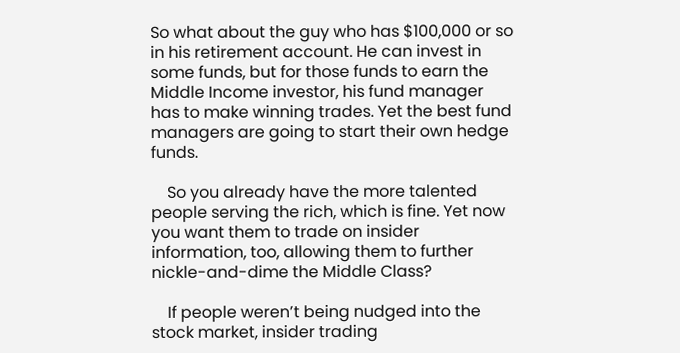So what about the guy who has $100,000 or so in his retirement account. He can invest in some funds, but for those funds to earn the Middle Income investor, his fund manager has to make winning trades. Yet the best fund managers are going to start their own hedge funds.

    So you already have the more talented people serving the rich, which is fine. Yet now you want them to trade on insider information, too, allowing them to further nickle-and-dime the Middle Class?

    If people weren’t being nudged into the stock market, insider trading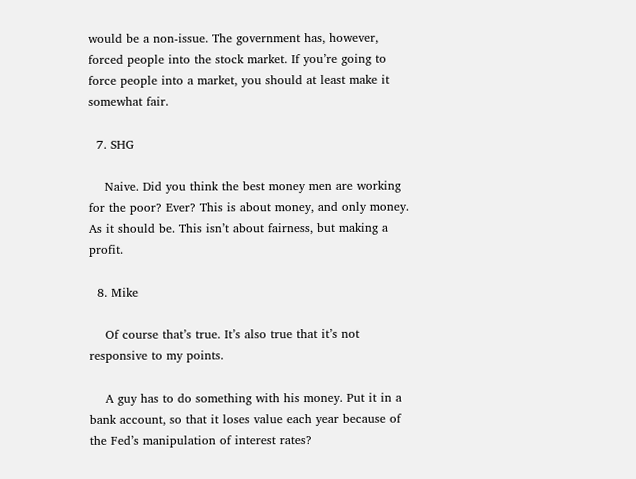would be a non-issue. The government has, however, forced people into the stock market. If you’re going to force people into a market, you should at least make it somewhat fair.

  7. SHG

    Naive. Did you think the best money men are working for the poor? Ever? This is about money, and only money. As it should be. This isn’t about fairness, but making a profit.

  8. Mike

    Of course that’s true. It’s also true that it’s not responsive to my points.

    A guy has to do something with his money. Put it in a bank account, so that it loses value each year because of the Fed’s manipulation of interest rates?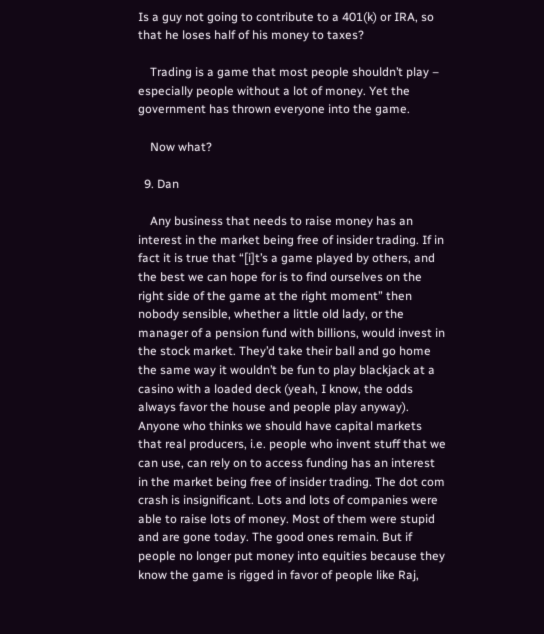Is a guy not going to contribute to a 401(k) or IRA, so that he loses half of his money to taxes?

    Trading is a game that most people shouldn’t play – especially people without a lot of money. Yet the government has thrown everyone into the game.

    Now what?

  9. Dan

    Any business that needs to raise money has an interest in the market being free of insider trading. If in fact it is true that “[i]t’s a game played by others, and the best we can hope for is to find ourselves on the right side of the game at the right moment” then nobody sensible, whether a little old lady, or the manager of a pension fund with billions, would invest in the stock market. They’d take their ball and go home the same way it wouldn’t be fun to play blackjack at a casino with a loaded deck (yeah, I know, the odds always favor the house and people play anyway). Anyone who thinks we should have capital markets that real producers, i.e. people who invent stuff that we can use, can rely on to access funding has an interest in the market being free of insider trading. The dot com crash is insignificant. Lots and lots of companies were able to raise lots of money. Most of them were stupid and are gone today. The good ones remain. But if people no longer put money into equities because they know the game is rigged in favor of people like Raj,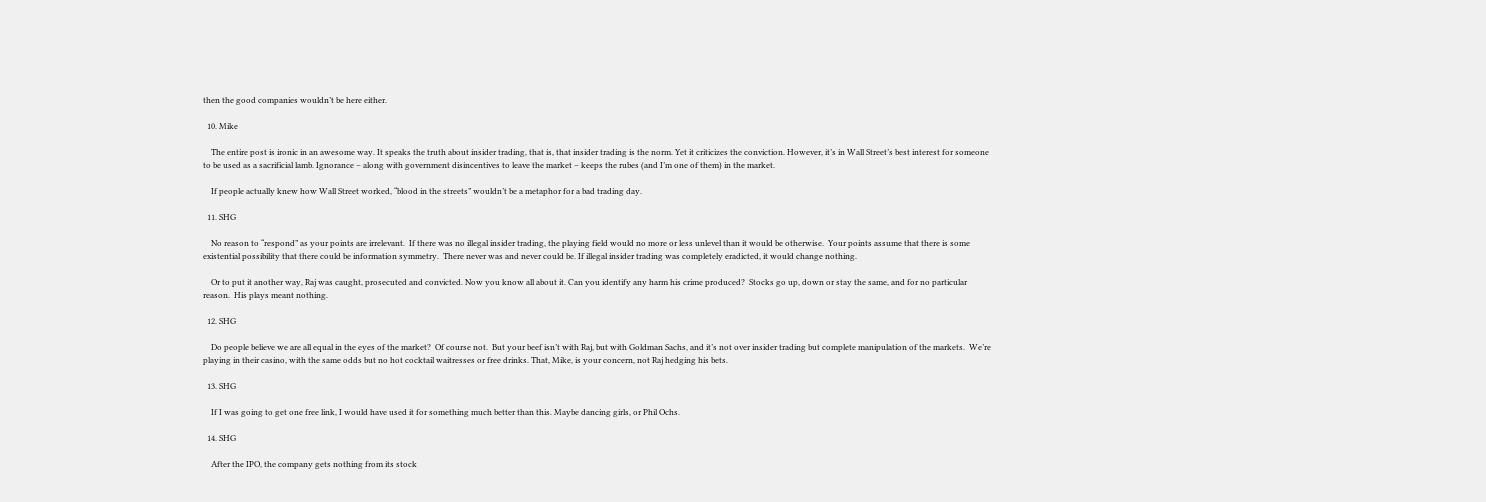then the good companies wouldn’t be here either.

  10. Mike

    The entire post is ironic in an awesome way. It speaks the truth about insider trading, that is, that insider trading is the norm. Yet it criticizes the conviction. However, it’s in Wall Street’s best interest for someone to be used as a sacrificial lamb. Ignorance – along with government disincentives to leave the market – keeps the rubes (and I’m one of them) in the market.

    If people actually knew how Wall Street worked, “blood in the streets” wouldn’t be a metaphor for a bad trading day.

  11. SHG

    No reason to “respond” as your points are irrelevant.  If there was no illegal insider trading, the playing field would no more or less unlevel than it would be otherwise.  Your points assume that there is some existential possibility that there could be information symmetry.  There never was and never could be. If illegal insider trading was completely eradicted, it would change nothing.

    Or to put it another way, Raj was caught, prosecuted and convicted. Now you know all about it. Can you identify any harm his crime produced?  Stocks go up, down or stay the same, and for no particular reason.  His plays meant nothing.

  12. SHG

    Do people believe we are all equal in the eyes of the market?  Of course not.  But your beef isn’t with Raj, but with Goldman Sachs, and it’s not over insider trading but complete manipulation of the markets.  We’re playing in their casino, with the same odds but no hot cocktail waitresses or free drinks. That, Mike, is your concern, not Raj hedging his bets.

  13. SHG

    If I was going to get one free link, I would have used it for something much better than this. Maybe dancing girls, or Phil Ochs.

  14. SHG

    After the IPO, the company gets nothing from its stock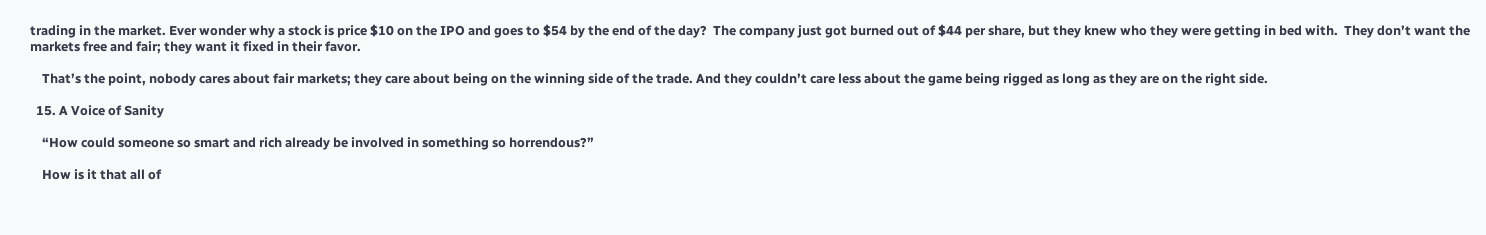trading in the market. Ever wonder why a stock is price $10 on the IPO and goes to $54 by the end of the day?  The company just got burned out of $44 per share, but they knew who they were getting in bed with.  They don’t want the markets free and fair; they want it fixed in their favor.

    That’s the point, nobody cares about fair markets; they care about being on the winning side of the trade. And they couldn’t care less about the game being rigged as long as they are on the right side.

  15. A Voice of Sanity

    “How could someone so smart and rich already be involved in something so horrendous?”

    How is it that all of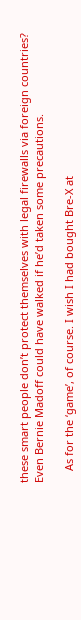these smart people don’t protect themselves with legal firewalls via foreign countries? Even Bernie Madoff could have walked if he’d taken some precautions.

    As for the ‘game’, of course. I wish I had bought Bre-X at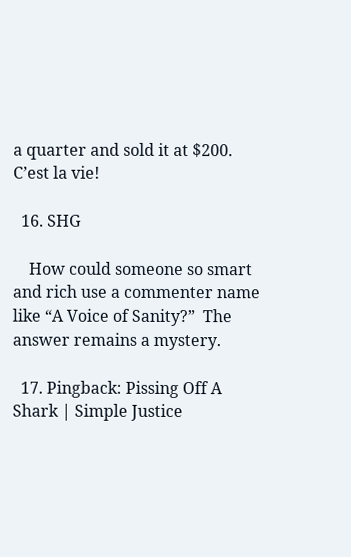a quarter and sold it at $200. C’est la vie!

  16. SHG

    How could someone so smart and rich use a commenter name like “A Voice of Sanity?”  The answer remains a mystery.

  17. Pingback: Pissing Off A Shark | Simple Justice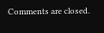Comments are closed.